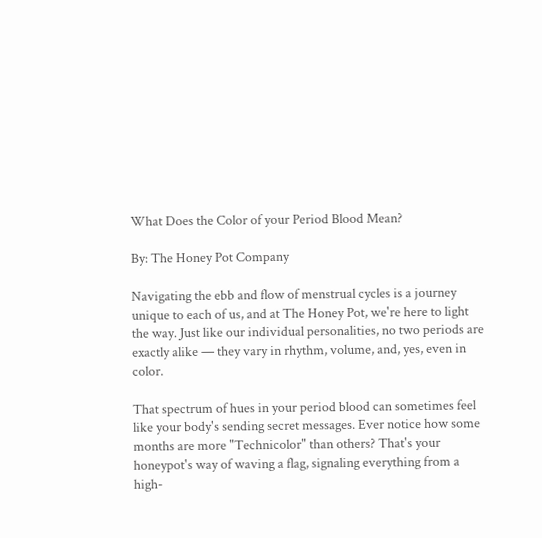What Does the Color of your Period Blood Mean?

By: The Honey Pot Company

Navigating the ebb and flow of menstrual cycles is a journey unique to each of us, and at The Honey Pot, we're here to light the way. Just like our individual personalities, no two periods are exactly alike — they vary in rhythm, volume, and, yes, even in color.

That spectrum of hues in your period blood can sometimes feel like your body's sending secret messages. Ever notice how some months are more "Technicolor" than others? That's your honeypot's way of waving a flag, signaling everything from a high-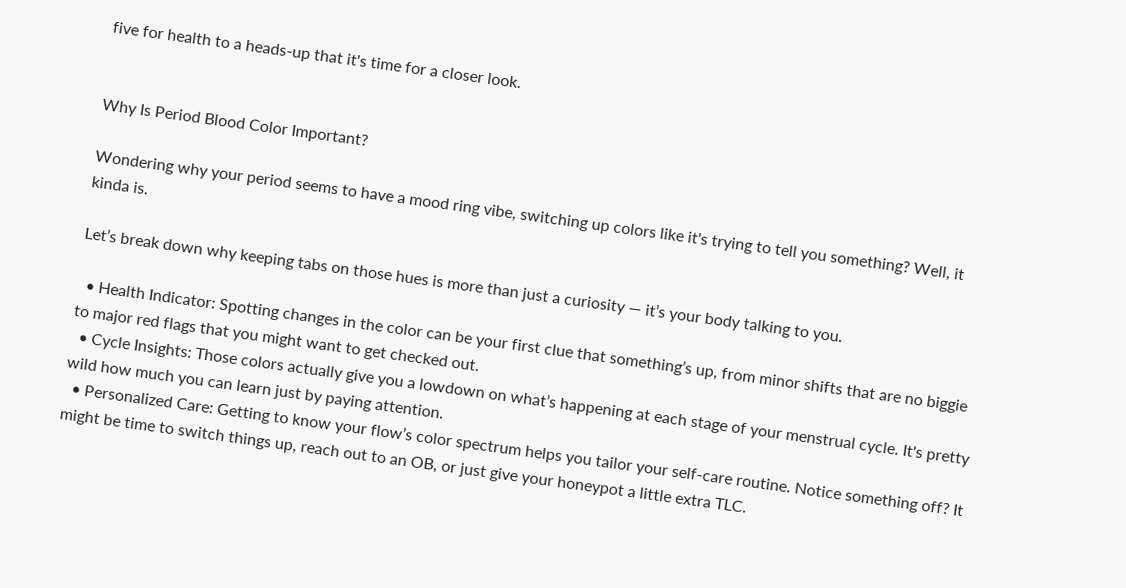five for health to a heads-up that it's time for a closer look.


Why Is Period Blood Color Important?

Wondering why your period seems to have a mood ring vibe, switching up colors like it's trying to tell you something? Well, it kinda is.

Let’s break down why keeping tabs on those hues is more than just a curiosity — it’s your body talking to you.

  • Health Indicator: Spotting changes in the color can be your first clue that something’s up, from minor shifts that are no biggie to major red flags that you might want to get checked out.
  • Cycle Insights: Those colors actually give you a lowdown on what’s happening at each stage of your menstrual cycle. It's pretty wild how much you can learn just by paying attention.
  • Personalized Care: Getting to know your flow’s color spectrum helps you tailor your self-care routine. Notice something off? It might be time to switch things up, reach out to an OB, or just give your honeypot a little extra TLC.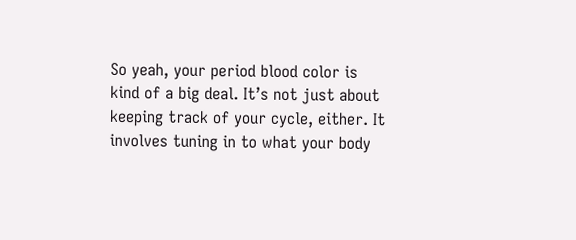So yeah, your period blood color is kind of a big deal. It’s not just about keeping track of your cycle, either. It involves tuning in to what your body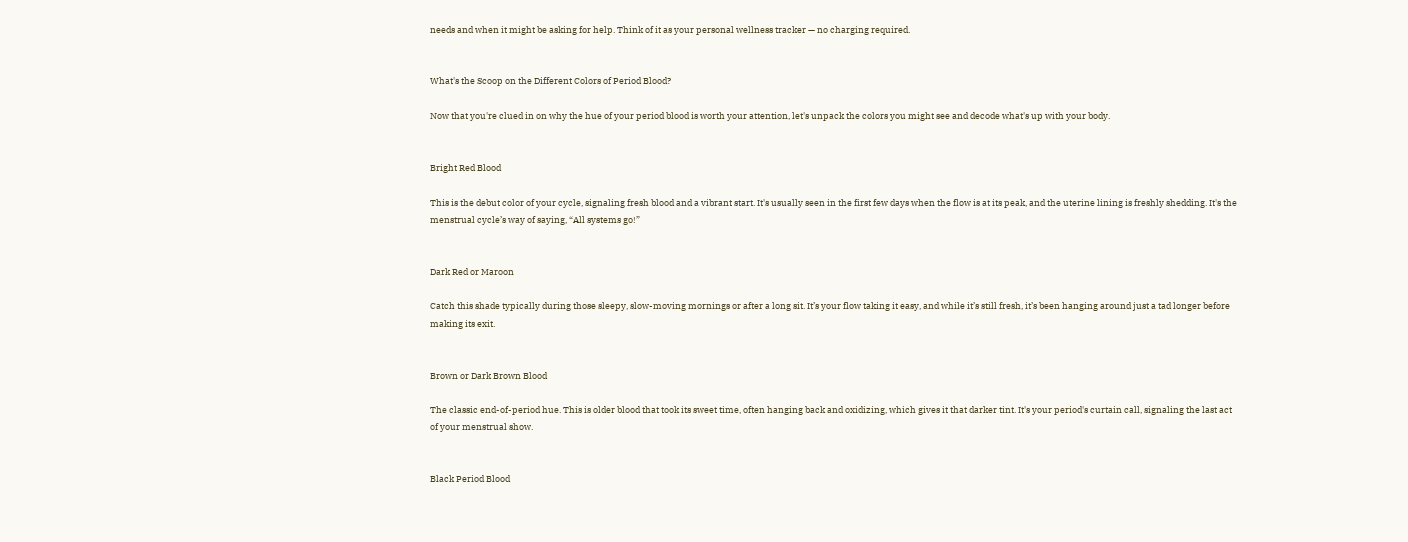needs and when it might be asking for help. Think of it as your personal wellness tracker — no charging required.


What's the Scoop on the Different Colors of Period Blood?

Now that you're clued in on why the hue of your period blood is worth your attention, let's unpack the colors you might see and decode what's up with your body.


Bright Red Blood

This is the debut color of your cycle, signaling fresh blood and a vibrant start. It's usually seen in the first few days when the flow is at its peak, and the uterine lining is freshly shedding. It's the menstrual cycle’s way of saying, “All systems go!”


Dark Red or Maroon

Catch this shade typically during those sleepy, slow-moving mornings or after a long sit. It’s your flow taking it easy, and while it’s still fresh, it’s been hanging around just a tad longer before making its exit.


Brown or Dark Brown Blood

The classic end-of-period hue. This is older blood that took its sweet time, often hanging back and oxidizing, which gives it that darker tint. It's your period's curtain call, signaling the last act of your menstrual show.


Black Period Blood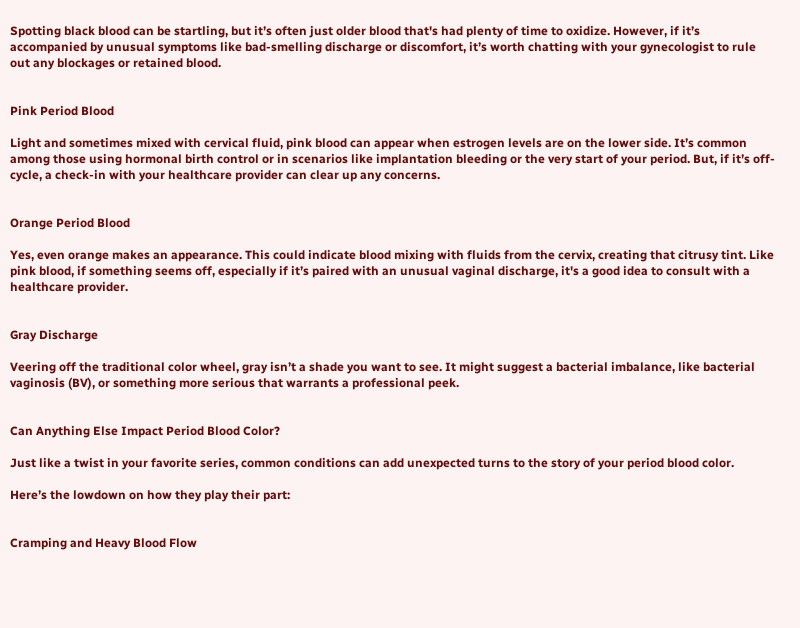Spotting black blood can be startling, but it’s often just older blood that's had plenty of time to oxidize. However, if it’s accompanied by unusual symptoms like bad-smelling discharge or discomfort, it’s worth chatting with your gynecologist to rule out any blockages or retained blood.


Pink Period Blood

Light and sometimes mixed with cervical fluid, pink blood can appear when estrogen levels are on the lower side. It’s common among those using hormonal birth control or in scenarios like implantation bleeding or the very start of your period. But, if it’s off-cycle, a check-in with your healthcare provider can clear up any concerns.


Orange Period Blood

Yes, even orange makes an appearance. This could indicate blood mixing with fluids from the cervix, creating that citrusy tint. Like pink blood, if something seems off, especially if it’s paired with an unusual vaginal discharge, it's a good idea to consult with a healthcare provider.


Gray Discharge

Veering off the traditional color wheel, gray isn’t a shade you want to see. It might suggest a bacterial imbalance, like bacterial vaginosis (BV), or something more serious that warrants a professional peek.


Can Anything Else Impact Period Blood Color?

Just like a twist in your favorite series, common conditions can add unexpected turns to the story of your period blood color.

Here’s the lowdown on how they play their part:


Cramping and Heavy Blood Flow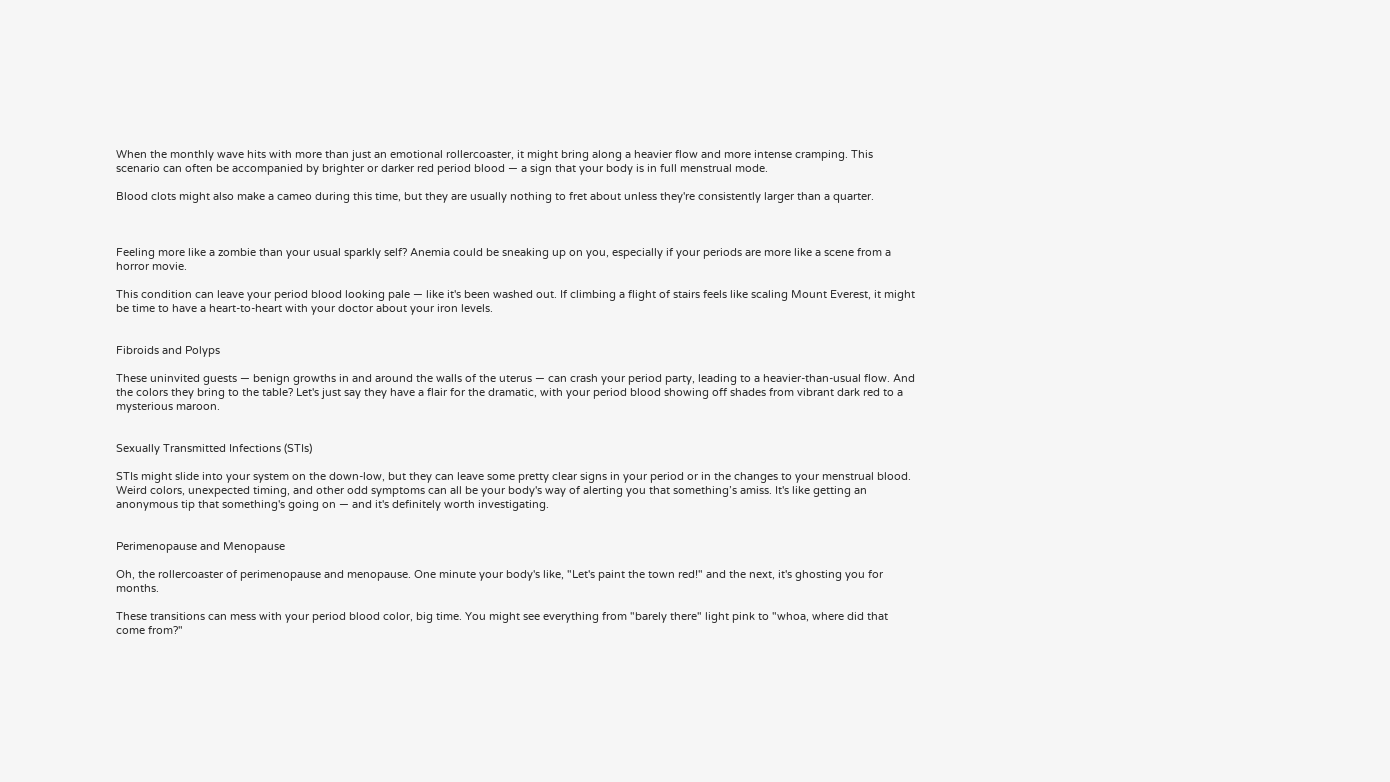When the monthly wave hits with more than just an emotional rollercoaster, it might bring along a heavier flow and more intense cramping. This scenario can often be accompanied by brighter or darker red period blood — a sign that your body is in full menstrual mode.

Blood clots might also make a cameo during this time, but they are usually nothing to fret about unless they're consistently larger than a quarter.



Feeling more like a zombie than your usual sparkly self? Anemia could be sneaking up on you, especially if your periods are more like a scene from a horror movie.

This condition can leave your period blood looking pale — like it's been washed out. If climbing a flight of stairs feels like scaling Mount Everest, it might be time to have a heart-to-heart with your doctor about your iron levels.


Fibroids and Polyps

These uninvited guests — benign growths in and around the walls of the uterus — can crash your period party, leading to a heavier-than-usual flow. And the colors they bring to the table? Let's just say they have a flair for the dramatic, with your period blood showing off shades from vibrant dark red to a mysterious maroon.


Sexually Transmitted Infections (STIs)

STIs might slide into your system on the down-low, but they can leave some pretty clear signs in your period or in the changes to your menstrual blood. Weird colors, unexpected timing, and other odd symptoms can all be your body's way of alerting you that something’s amiss. It's like getting an anonymous tip that something's going on — and it's definitely worth investigating.


Perimenopause and Menopause

Oh, the rollercoaster of perimenopause and menopause. One minute your body's like, "Let's paint the town red!" and the next, it's ghosting you for months.

These transitions can mess with your period blood color, big time. You might see everything from "barely there" light pink to "whoa, where did that come from?"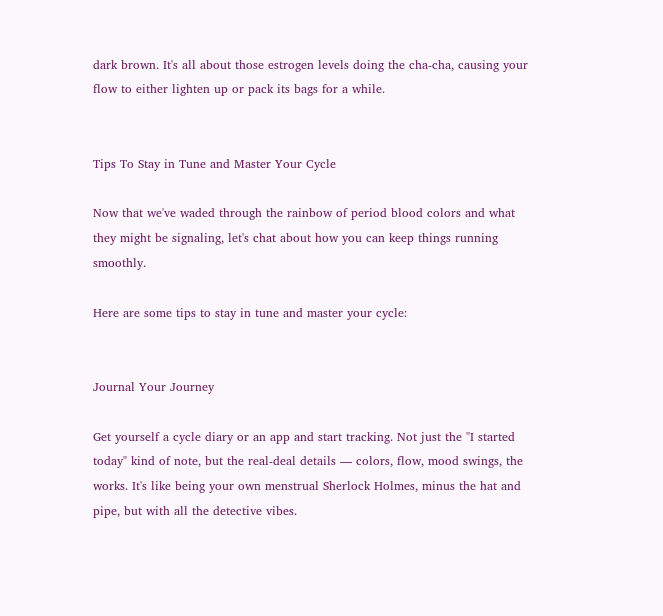dark brown. It's all about those estrogen levels doing the cha-cha, causing your flow to either lighten up or pack its bags for a while.


Tips To Stay in Tune and Master Your Cycle

Now that we've waded through the rainbow of period blood colors and what they might be signaling, let's chat about how you can keep things running smoothly.

Here are some tips to stay in tune and master your cycle:


Journal Your Journey

Get yourself a cycle diary or an app and start tracking. Not just the "I started today" kind of note, but the real-deal details — colors, flow, mood swings, the works. It's like being your own menstrual Sherlock Holmes, minus the hat and pipe, but with all the detective vibes.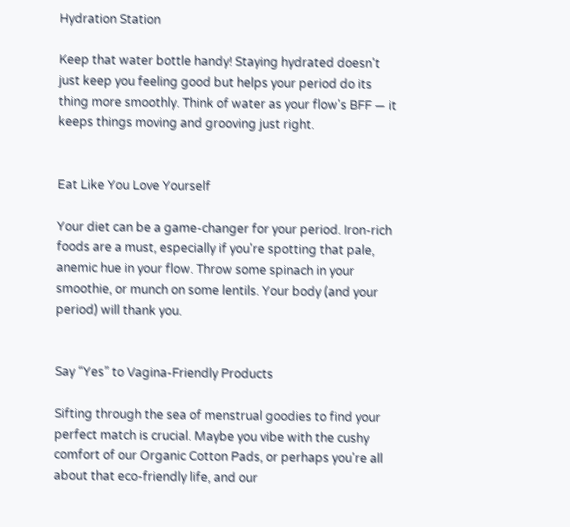Hydration Station

Keep that water bottle handy! Staying hydrated doesn't just keep you feeling good but helps your period do its thing more smoothly. Think of water as your flow's BFF — it keeps things moving and grooving just right.


Eat Like You Love Yourself

Your diet can be a game-changer for your period. Iron-rich foods are a must, especially if you're spotting that pale, anemic hue in your flow. Throw some spinach in your smoothie, or munch on some lentils. Your body (and your period) will thank you.


Say “Yes” to Vagina-Friendly Products

Sifting through the sea of menstrual goodies to find your perfect match is crucial. Maybe you vibe with the cushy comfort of our Organic Cotton Pads, or perhaps you're all about that eco-friendly life, and our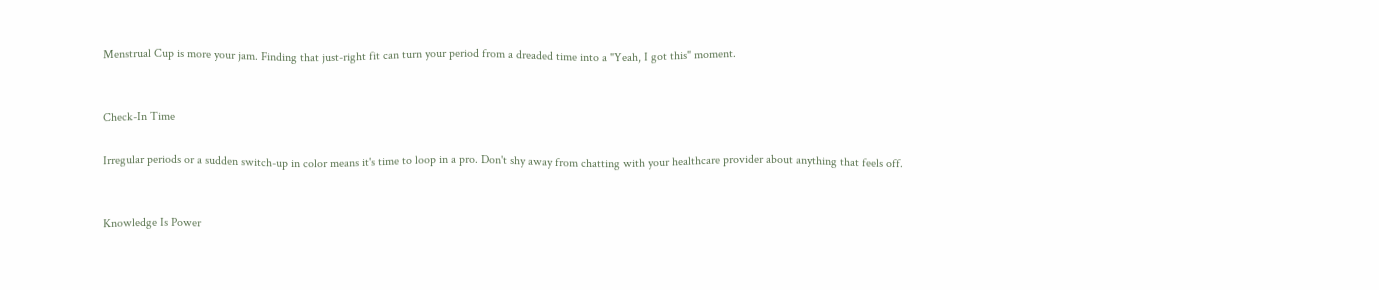Menstrual Cup is more your jam. Finding that just-right fit can turn your period from a dreaded time into a "Yeah, I got this" moment.


Check-In Time

Irregular periods or a sudden switch-up in color means it's time to loop in a pro. Don't shy away from chatting with your healthcare provider about anything that feels off.


Knowledge Is Power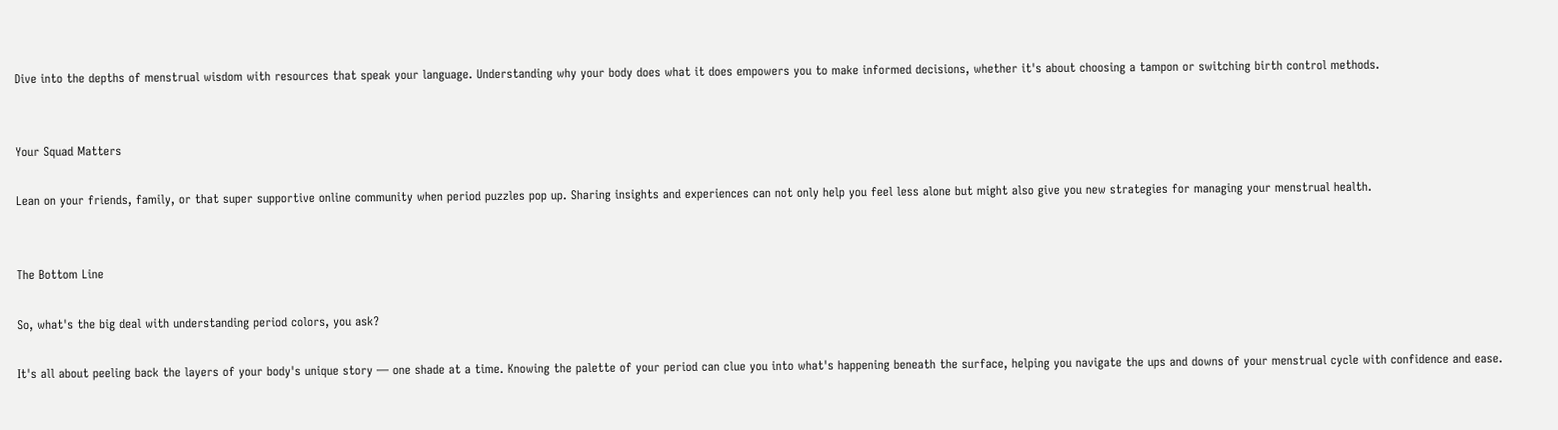Dive into the depths of menstrual wisdom with resources that speak your language. Understanding why your body does what it does empowers you to make informed decisions, whether it's about choosing a tampon or switching birth control methods.


Your Squad Matters

Lean on your friends, family, or that super supportive online community when period puzzles pop up. Sharing insights and experiences can not only help you feel less alone but might also give you new strategies for managing your menstrual health.


The Bottom Line

So, what's the big deal with understanding period colors, you ask?

It's all about peeling back the layers of your body's unique story — one shade at a time. Knowing the palette of your period can clue you into what's happening beneath the surface, helping you navigate the ups and downs of your menstrual cycle with confidence and ease.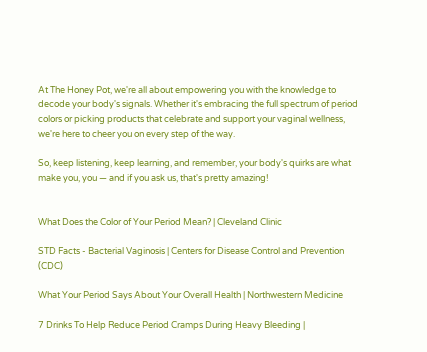At The Honey Pot, we're all about empowering you with the knowledge to decode your body's signals. Whether it's embracing the full spectrum of period colors or picking products that celebrate and support your vaginal wellness, we're here to cheer you on every step of the way.

So, keep listening, keep learning, and remember, your body's quirks are what make you, you — and if you ask us, that's pretty amazing!


What Does the Color of Your Period Mean? | Cleveland Clinic

STD Facts - Bacterial Vaginosis | Centers for Disease Control and Prevention (CDC)

What Your Period Says About Your Overall Health | Northwestern Medicine

7 Drinks To Help Reduce Period Cramps During Heavy Bleeding |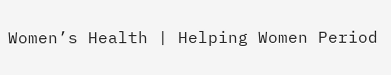Women’s Health | Helping Women Period